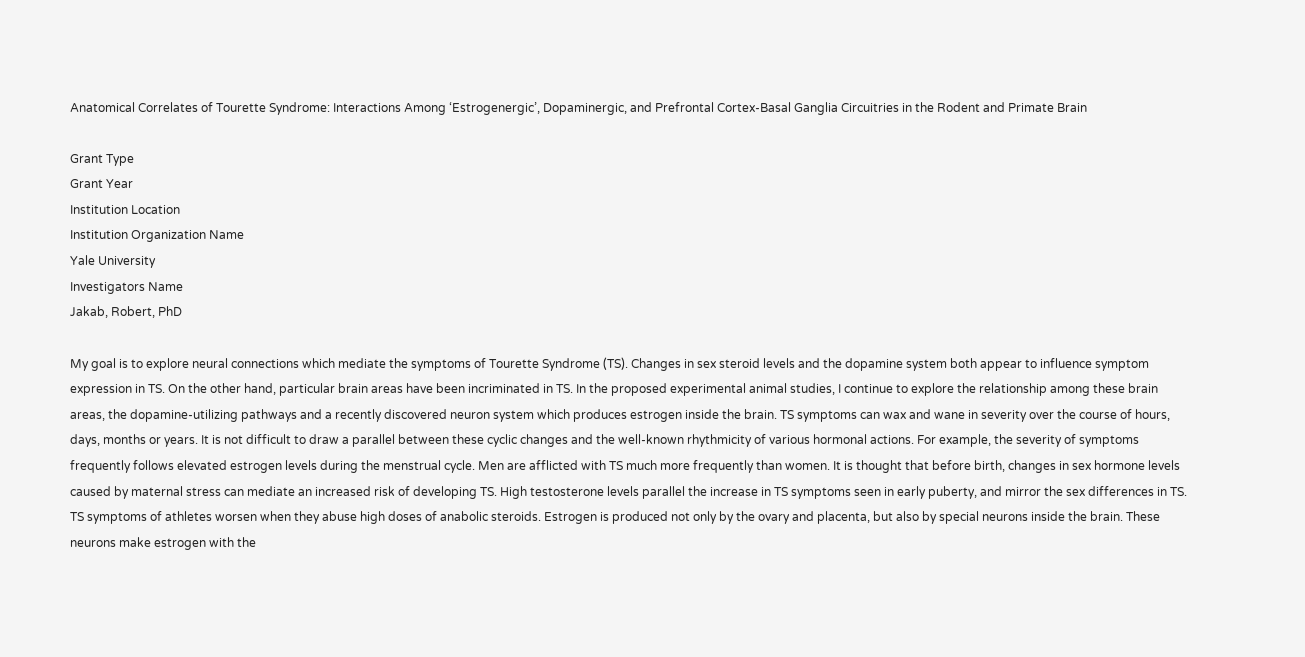Anatomical Correlates of Tourette Syndrome: Interactions Among ‘Estrogenergic’, Dopaminergic, and Prefrontal Cortex-Basal Ganglia Circuitries in the Rodent and Primate Brain

Grant Type
Grant Year
Institution Location
Institution Organization Name
Yale University
Investigators Name
Jakab, Robert, PhD

My goal is to explore neural connections which mediate the symptoms of Tourette Syndrome (TS). Changes in sex steroid levels and the dopamine system both appear to influence symptom expression in TS. On the other hand, particular brain areas have been incriminated in TS. In the proposed experimental animal studies, I continue to explore the relationship among these brain areas, the dopamine-utilizing pathways and a recently discovered neuron system which produces estrogen inside the brain. TS symptoms can wax and wane in severity over the course of hours, days, months or years. It is not difficult to draw a parallel between these cyclic changes and the well-known rhythmicity of various hormonal actions. For example, the severity of symptoms frequently follows elevated estrogen levels during the menstrual cycle. Men are afflicted with TS much more frequently than women. It is thought that before birth, changes in sex hormone levels caused by maternal stress can mediate an increased risk of developing TS. High testosterone levels parallel the increase in TS symptoms seen in early puberty, and mirror the sex differences in TS. TS symptoms of athletes worsen when they abuse high doses of anabolic steroids. Estrogen is produced not only by the ovary and placenta, but also by special neurons inside the brain. These neurons make estrogen with the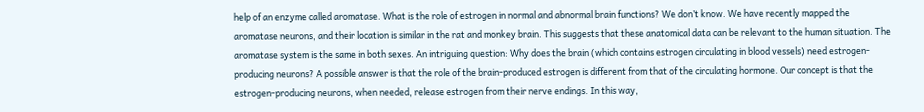help of an enzyme called aromatase. What is the role of estrogen in normal and abnormal brain functions? We don’t know. We have recently mapped the aromatase neurons, and their location is similar in the rat and monkey brain. This suggests that these anatomical data can be relevant to the human situation. The aromatase system is the same in both sexes. An intriguing question: Why does the brain (which contains estrogen circulating in blood vessels) need estrogen-producing neurons? A possible answer is that the role of the brain-produced estrogen is different from that of the circulating hormone. Our concept is that the estrogen-producing neurons, when needed, release estrogen from their nerve endings. In this way,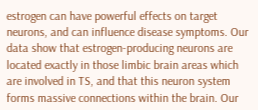estrogen can have powerful effects on target neurons, and can influence disease symptoms. Our data show that estrogen-producing neurons are located exactly in those limbic brain areas which are involved in TS, and that this neuron system forms massive connections within the brain. Our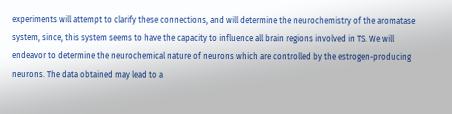experiments will attempt to clarify these connections, and will determine the neurochemistry of the aromatase system, since, this system seems to have the capacity to influence all brain regions involved in TS. We will endeavor to determine the neurochemical nature of neurons which are controlled by the estrogen-producing neurons. The data obtained may lead to a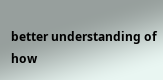better understanding of how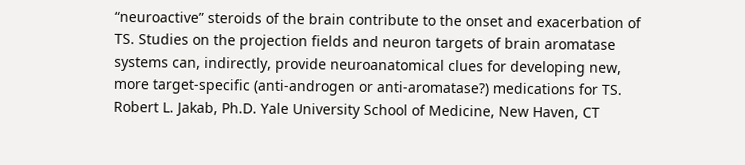“neuroactive” steroids of the brain contribute to the onset and exacerbation of TS. Studies on the projection fields and neuron targets of brain aromatase systems can, indirectly, provide neuroanatomical clues for developing new, more target-specific (anti-androgen or anti-aromatase?) medications for TS. Robert L. Jakab, Ph.D. Yale University School of Medicine, New Haven, CT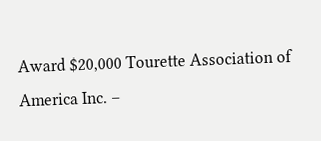Award $20,000 Tourette Association of America Inc. –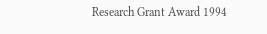Research Grant Award 1994